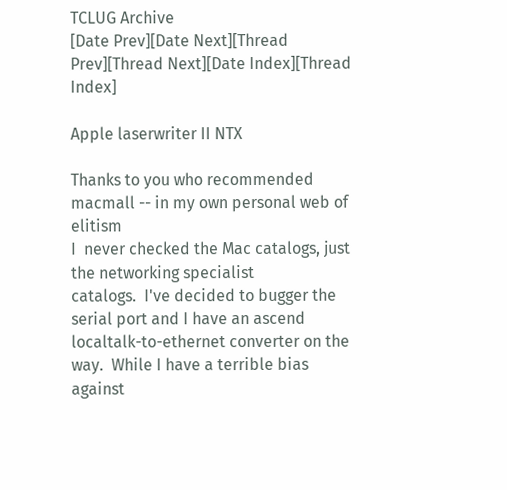TCLUG Archive
[Date Prev][Date Next][Thread Prev][Thread Next][Date Index][Thread Index]

Apple laserwriter II NTX

Thanks to you who recommended macmall -- in my own personal web of elitism
I  never checked the Mac catalogs, just the networking specialist
catalogs.  I've decided to bugger the serial port and I have an ascend
localtalk-to-ethernet converter on the way.  While I have a terrible bias
against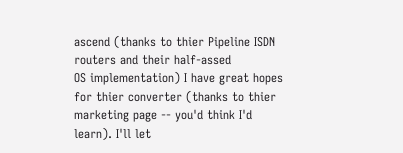ascend (thanks to thier Pipeline ISDN routers and their half-assed
OS implementation) I have great hopes for thier converter (thanks to thier
marketing page -- you'd think I'd learn). I'll let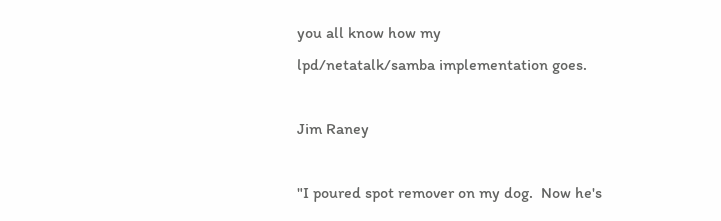you all know how my
lpd/netatalk/samba implementation goes.

Jim Raney

"I poured spot remover on my dog.  Now he's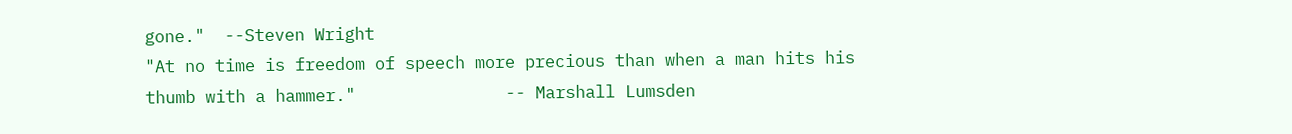gone."  --Steven Wright
"At no time is freedom of speech more precious than when a man hits his
thumb with a hammer."               -- Marshall Lumsden